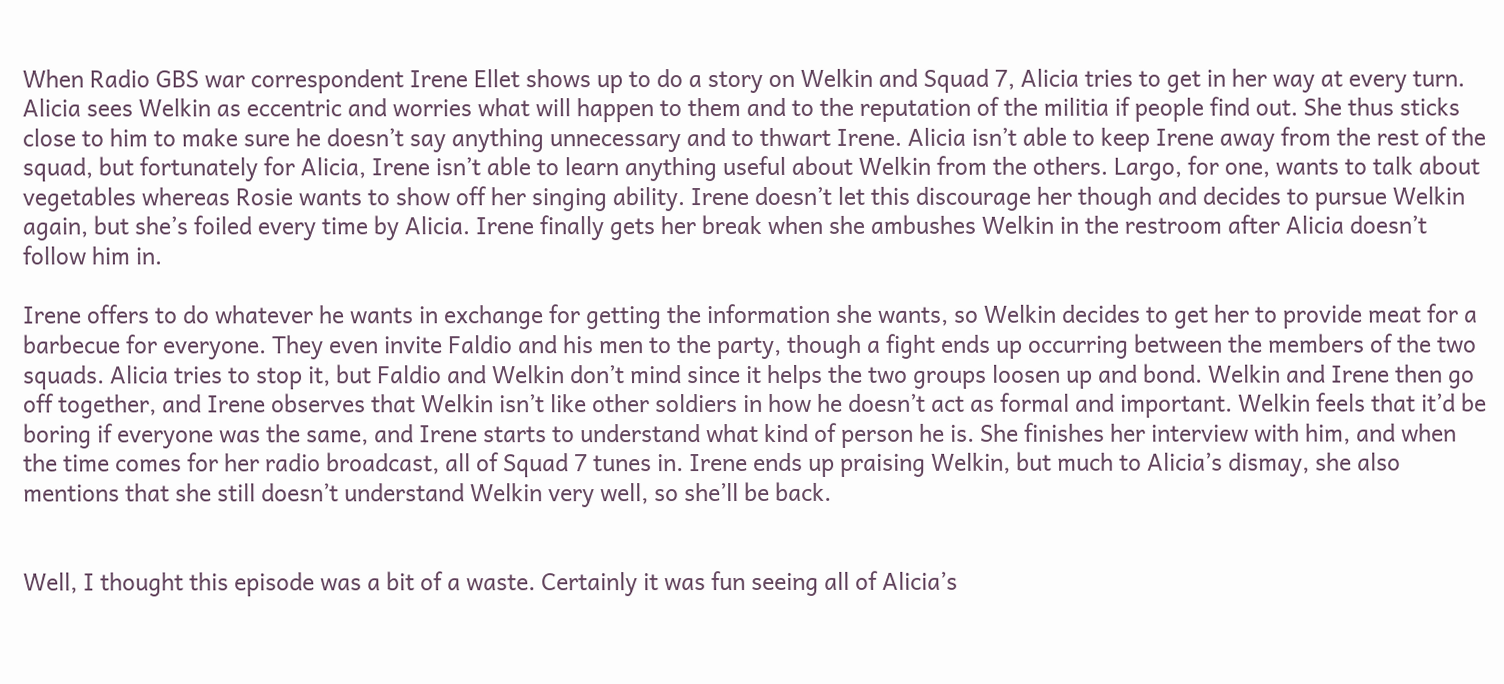When Radio GBS war correspondent Irene Ellet shows up to do a story on Welkin and Squad 7, Alicia tries to get in her way at every turn. Alicia sees Welkin as eccentric and worries what will happen to them and to the reputation of the militia if people find out. She thus sticks close to him to make sure he doesn’t say anything unnecessary and to thwart Irene. Alicia isn’t able to keep Irene away from the rest of the squad, but fortunately for Alicia, Irene isn’t able to learn anything useful about Welkin from the others. Largo, for one, wants to talk about vegetables whereas Rosie wants to show off her singing ability. Irene doesn’t let this discourage her though and decides to pursue Welkin again, but she’s foiled every time by Alicia. Irene finally gets her break when she ambushes Welkin in the restroom after Alicia doesn’t follow him in.

Irene offers to do whatever he wants in exchange for getting the information she wants, so Welkin decides to get her to provide meat for a barbecue for everyone. They even invite Faldio and his men to the party, though a fight ends up occurring between the members of the two squads. Alicia tries to stop it, but Faldio and Welkin don’t mind since it helps the two groups loosen up and bond. Welkin and Irene then go off together, and Irene observes that Welkin isn’t like other soldiers in how he doesn’t act as formal and important. Welkin feels that it’d be boring if everyone was the same, and Irene starts to understand what kind of person he is. She finishes her interview with him, and when the time comes for her radio broadcast, all of Squad 7 tunes in. Irene ends up praising Welkin, but much to Alicia’s dismay, she also mentions that she still doesn’t understand Welkin very well, so she’ll be back.


Well, I thought this episode was a bit of a waste. Certainly it was fun seeing all of Alicia’s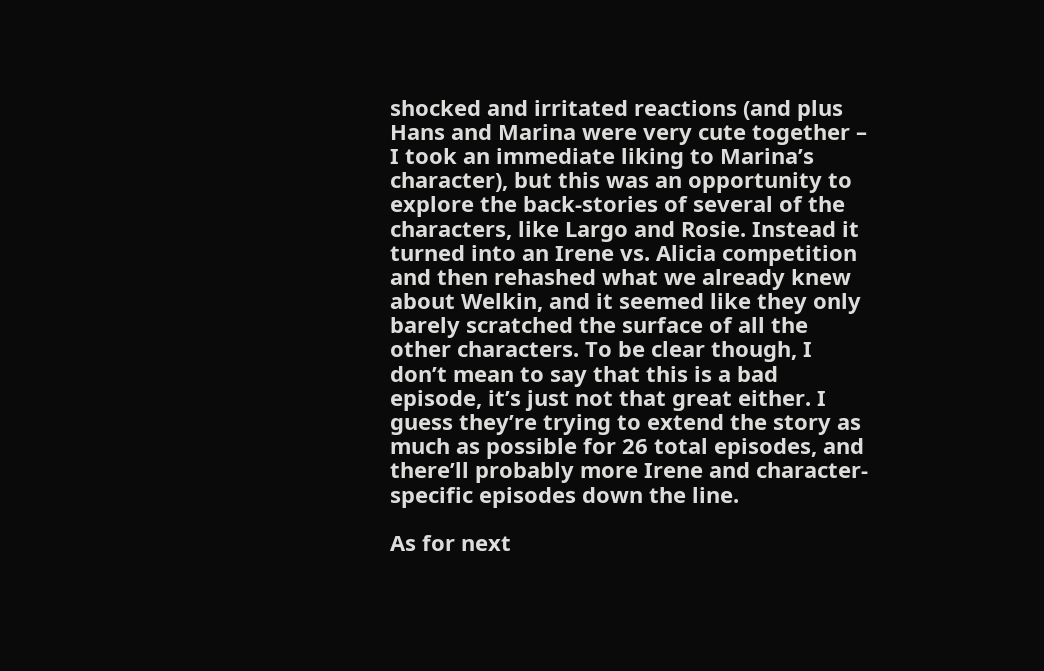shocked and irritated reactions (and plus Hans and Marina were very cute together – I took an immediate liking to Marina’s character), but this was an opportunity to explore the back-stories of several of the characters, like Largo and Rosie. Instead it turned into an Irene vs. Alicia competition and then rehashed what we already knew about Welkin, and it seemed like they only barely scratched the surface of all the other characters. To be clear though, I don’t mean to say that this is a bad episode, it’s just not that great either. I guess they’re trying to extend the story as much as possible for 26 total episodes, and there’ll probably more Irene and character-specific episodes down the line.

As for next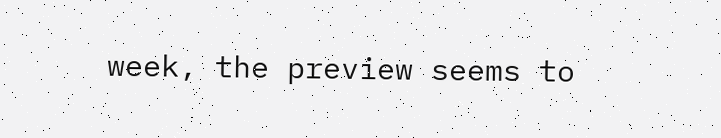week, the preview seems to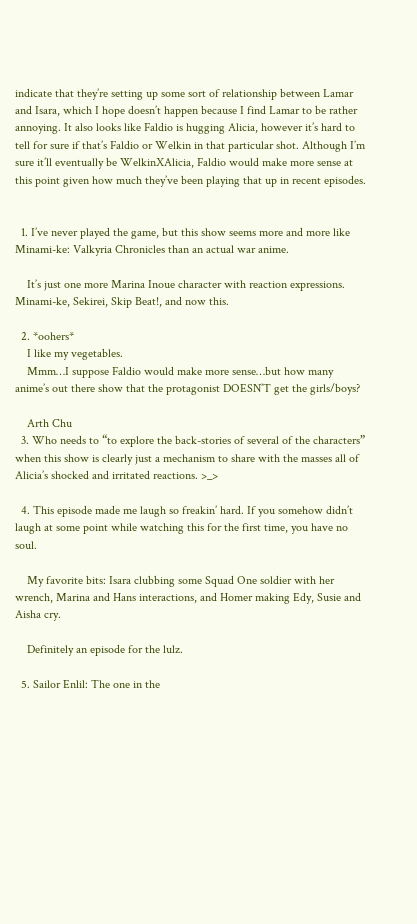indicate that they’re setting up some sort of relationship between Lamar and Isara, which I hope doesn’t happen because I find Lamar to be rather annoying. It also looks like Faldio is hugging Alicia, however it’s hard to tell for sure if that’s Faldio or Welkin in that particular shot. Although I’m sure it’ll eventually be WelkinXAlicia, Faldio would make more sense at this point given how much they’ve been playing that up in recent episodes.


  1. I’ve never played the game, but this show seems more and more like Minami-ke: Valkyria Chronicles than an actual war anime.

    It’s just one more Marina Inoue character with reaction expressions. Minami-ke, Sekirei, Skip Beat!, and now this.

  2. *oohers*
    I like my vegetables.
    Mmm…I suppose Faldio would make more sense…but how many anime’s out there show that the protagonist DOESN’T get the girls/boys?

    Arth Chu
  3. Who needs to “to explore the back-stories of several of the characters” when this show is clearly just a mechanism to share with the masses all of Alicia’s shocked and irritated reactions. >_>

  4. This episode made me laugh so freakin’ hard. If you somehow didn’t laugh at some point while watching this for the first time, you have no soul.

    My favorite bits: Isara clubbing some Squad One soldier with her wrench, Marina and Hans interactions, and Homer making Edy, Susie and Aisha cry.

    Definitely an episode for the lulz.

  5. Sailor Enlil: The one in the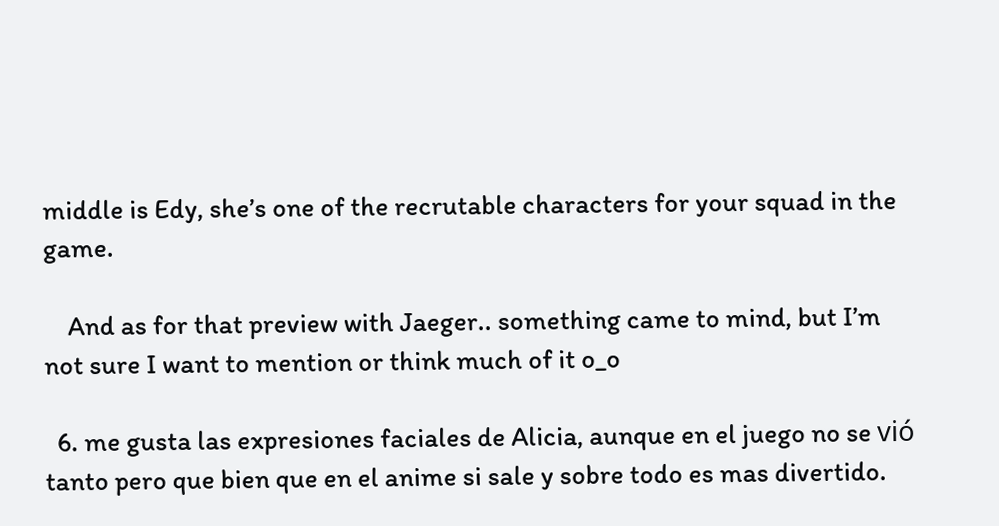middle is Edy, she’s one of the recrutable characters for your squad in the game.

    And as for that preview with Jaeger.. something came to mind, but I’m not sure I want to mention or think much of it o_o

  6. me gusta las expresiones faciales de Alicia, aunque en el juego no se vió tanto pero que bien que en el anime si sale y sobre todo es mas divertido.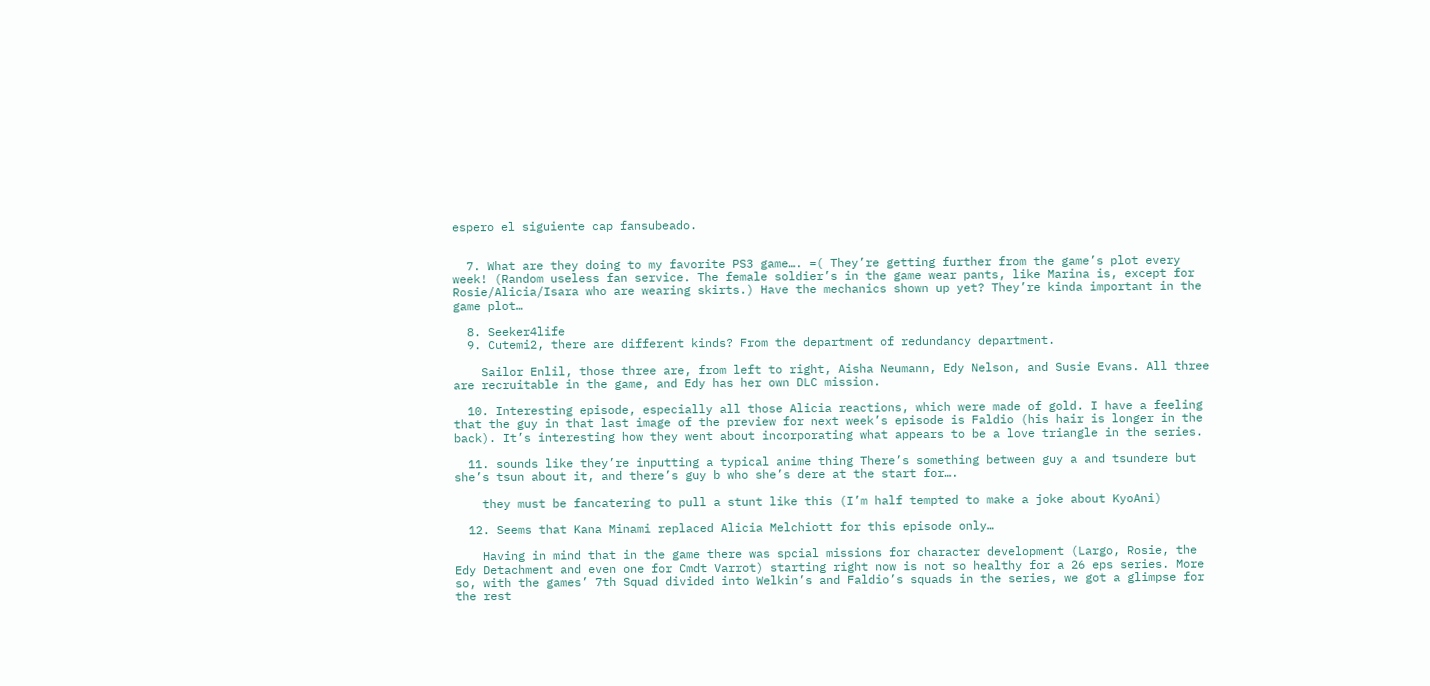espero el siguiente cap fansubeado.


  7. What are they doing to my favorite PS3 game…. =( They’re getting further from the game’s plot every week! (Random useless fan service. The female soldier’s in the game wear pants, like Marina is, except for Rosie/Alicia/Isara who are wearing skirts.) Have the mechanics shown up yet? They’re kinda important in the game plot…

  8. Seeker4life
  9. Cutemi2, there are different kinds? From the department of redundancy department.

    Sailor Enlil, those three are, from left to right, Aisha Neumann, Edy Nelson, and Susie Evans. All three are recruitable in the game, and Edy has her own DLC mission.

  10. Interesting episode, especially all those Alicia reactions, which were made of gold. I have a feeling that the guy in that last image of the preview for next week’s episode is Faldio (his hair is longer in the back). It’s interesting how they went about incorporating what appears to be a love triangle in the series.

  11. sounds like they’re inputting a typical anime thing There’s something between guy a and tsundere but she’s tsun about it, and there’s guy b who she’s dere at the start for….

    they must be fancatering to pull a stunt like this (I’m half tempted to make a joke about KyoAni)

  12. Seems that Kana Minami replaced Alicia Melchiott for this episode only…

    Having in mind that in the game there was spcial missions for character development (Largo, Rosie, the Edy Detachment and even one for Cmdt Varrot) starting right now is not so healthy for a 26 eps series. More so, with the games’ 7th Squad divided into Welkin’s and Faldio’s squads in the series, we got a glimpse for the rest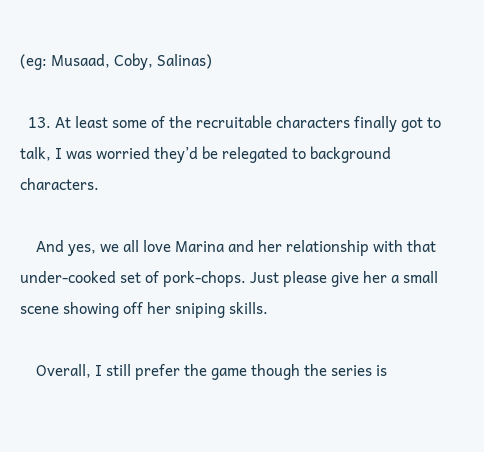(eg: Musaad, Coby, Salinas)

  13. At least some of the recruitable characters finally got to talk, I was worried they’d be relegated to background characters.

    And yes, we all love Marina and her relationship with that under-cooked set of pork-chops. Just please give her a small scene showing off her sniping skills.

    Overall, I still prefer the game though the series is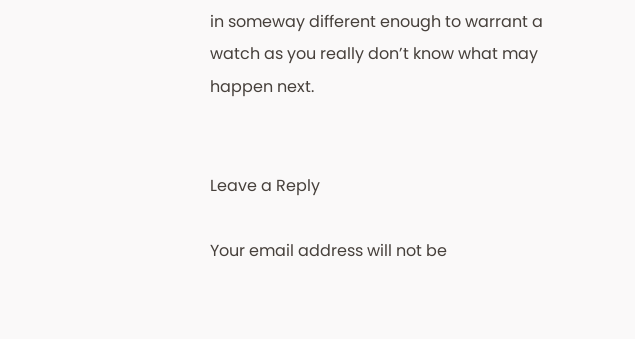in someway different enough to warrant a watch as you really don’t know what may happen next.


Leave a Reply

Your email address will not be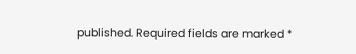published. Required fields are marked *